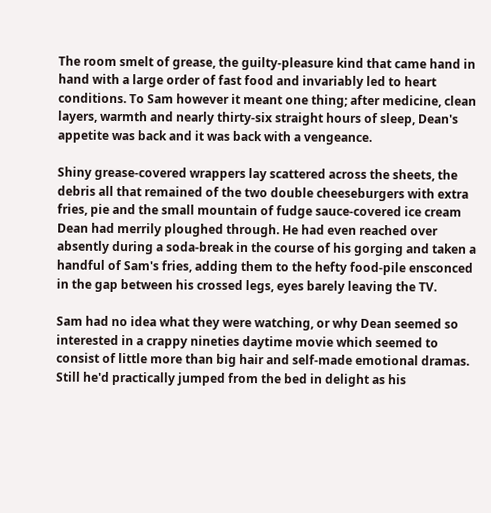The room smelt of grease, the guilty-pleasure kind that came hand in hand with a large order of fast food and invariably led to heart conditions. To Sam however it meant one thing; after medicine, clean layers, warmth and nearly thirty-six straight hours of sleep, Dean's appetite was back and it was back with a vengeance.

Shiny grease-covered wrappers lay scattered across the sheets, the debris all that remained of the two double cheeseburgers with extra fries, pie and the small mountain of fudge sauce-covered ice cream Dean had merrily ploughed through. He had even reached over absently during a soda-break in the course of his gorging and taken a handful of Sam's fries, adding them to the hefty food-pile ensconced in the gap between his crossed legs, eyes barely leaving the TV.

Sam had no idea what they were watching, or why Dean seemed so interested in a crappy nineties daytime movie which seemed to consist of little more than big hair and self-made emotional dramas. Still he'd practically jumped from the bed in delight as his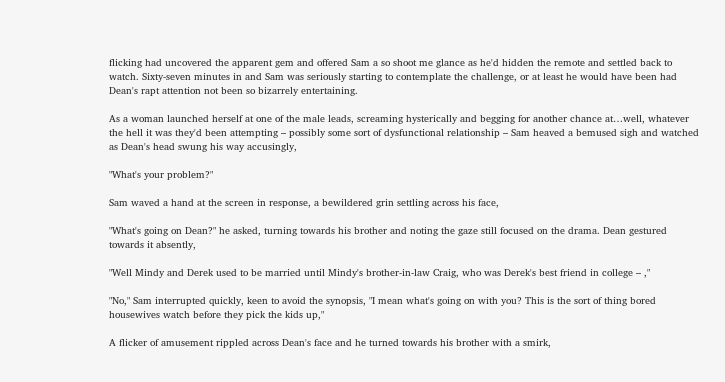flicking had uncovered the apparent gem and offered Sam a so shoot me glance as he'd hidden the remote and settled back to watch. Sixty-seven minutes in and Sam was seriously starting to contemplate the challenge, or at least he would have been had Dean's rapt attention not been so bizarrely entertaining.

As a woman launched herself at one of the male leads, screaming hysterically and begging for another chance at…well, whatever the hell it was they'd been attempting – possibly some sort of dysfunctional relationship – Sam heaved a bemused sigh and watched as Dean's head swung his way accusingly,

"What's your problem?"

Sam waved a hand at the screen in response, a bewildered grin settling across his face,

"What's going on Dean?" he asked, turning towards his brother and noting the gaze still focused on the drama. Dean gestured towards it absently,

"Well Mindy and Derek used to be married until Mindy's brother-in-law Craig, who was Derek's best friend in college – ,"

"No," Sam interrupted quickly, keen to avoid the synopsis, "I mean what's going on with you? This is the sort of thing bored housewives watch before they pick the kids up,"

A flicker of amusement rippled across Dean's face and he turned towards his brother with a smirk,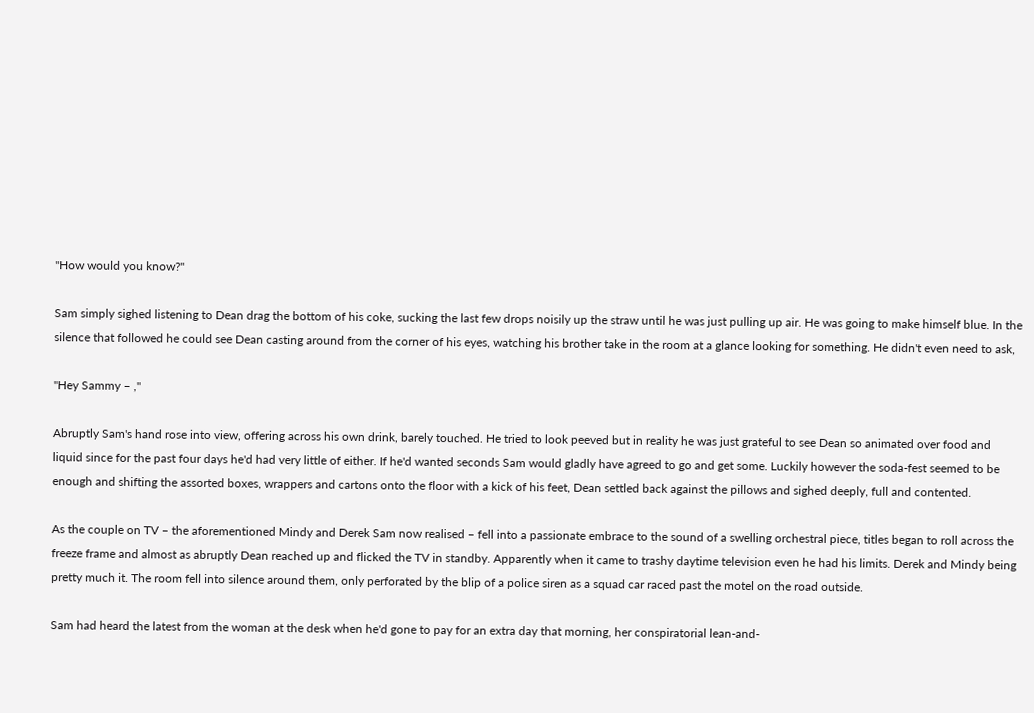"How would you know?"

Sam simply sighed listening to Dean drag the bottom of his coke, sucking the last few drops noisily up the straw until he was just pulling up air. He was going to make himself blue. In the silence that followed he could see Dean casting around from the corner of his eyes, watching his brother take in the room at a glance looking for something. He didn't even need to ask,

"Hey Sammy – ,"

Abruptly Sam's hand rose into view, offering across his own drink, barely touched. He tried to look peeved but in reality he was just grateful to see Dean so animated over food and liquid since for the past four days he'd had very little of either. If he'd wanted seconds Sam would gladly have agreed to go and get some. Luckily however the soda-fest seemed to be enough and shifting the assorted boxes, wrappers and cartons onto the floor with a kick of his feet, Dean settled back against the pillows and sighed deeply, full and contented.

As the couple on TV – the aforementioned Mindy and Derek Sam now realised – fell into a passionate embrace to the sound of a swelling orchestral piece, titles began to roll across the freeze frame and almost as abruptly Dean reached up and flicked the TV in standby. Apparently when it came to trashy daytime television even he had his limits. Derek and Mindy being pretty much it. The room fell into silence around them, only perforated by the blip of a police siren as a squad car raced past the motel on the road outside.

Sam had heard the latest from the woman at the desk when he'd gone to pay for an extra day that morning, her conspiratorial lean-and-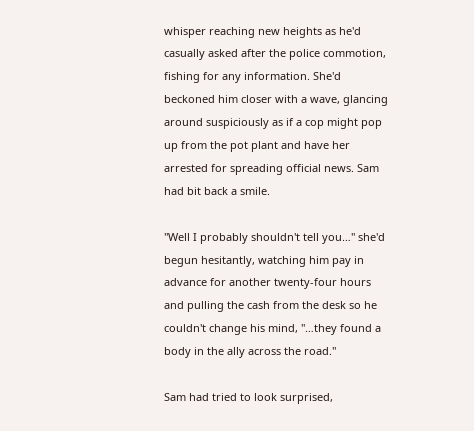whisper reaching new heights as he'd casually asked after the police commotion, fishing for any information. She'd beckoned him closer with a wave, glancing around suspiciously as if a cop might pop up from the pot plant and have her arrested for spreading official news. Sam had bit back a smile.

"Well I probably shouldn't tell you…" she'd begun hesitantly, watching him pay in advance for another twenty-four hours and pulling the cash from the desk so he couldn't change his mind, "…they found a body in the ally across the road."

Sam had tried to look surprised,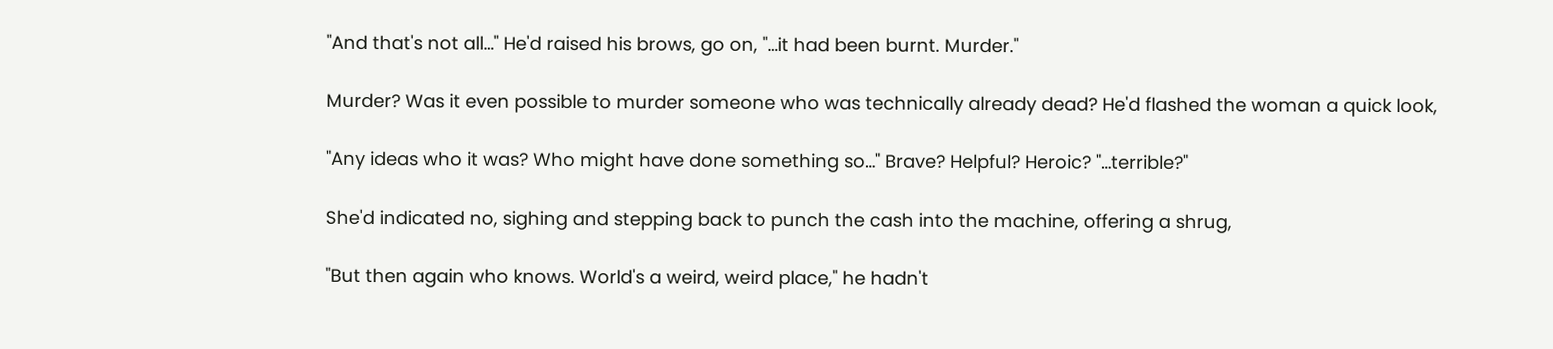"And that's not all…" He'd raised his brows, go on, "…it had been burnt. Murder."

Murder? Was it even possible to murder someone who was technically already dead? He'd flashed the woman a quick look,

"Any ideas who it was? Who might have done something so…" Brave? Helpful? Heroic? "…terrible?"

She'd indicated no, sighing and stepping back to punch the cash into the machine, offering a shrug,

"But then again who knows. World's a weird, weird place," he hadn't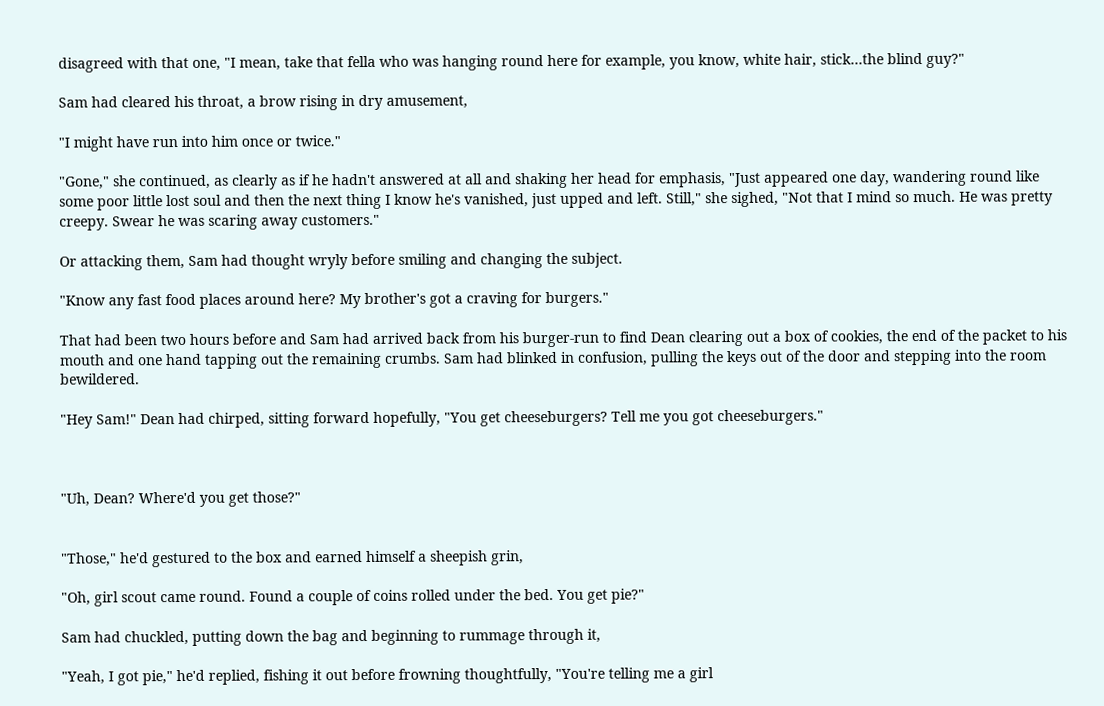disagreed with that one, "I mean, take that fella who was hanging round here for example, you know, white hair, stick…the blind guy?"

Sam had cleared his throat, a brow rising in dry amusement,

"I might have run into him once or twice."

"Gone," she continued, as clearly as if he hadn't answered at all and shaking her head for emphasis, "Just appeared one day, wandering round like some poor little lost soul and then the next thing I know he's vanished, just upped and left. Still," she sighed, "Not that I mind so much. He was pretty creepy. Swear he was scaring away customers."

Or attacking them, Sam had thought wryly before smiling and changing the subject.

"Know any fast food places around here? My brother's got a craving for burgers."

That had been two hours before and Sam had arrived back from his burger-run to find Dean clearing out a box of cookies, the end of the packet to his mouth and one hand tapping out the remaining crumbs. Sam had blinked in confusion, pulling the keys out of the door and stepping into the room bewildered.

"Hey Sam!" Dean had chirped, sitting forward hopefully, "You get cheeseburgers? Tell me you got cheeseburgers."



"Uh, Dean? Where'd you get those?"


"Those," he'd gestured to the box and earned himself a sheepish grin,

"Oh, girl scout came round. Found a couple of coins rolled under the bed. You get pie?"

Sam had chuckled, putting down the bag and beginning to rummage through it,

"Yeah, I got pie," he'd replied, fishing it out before frowning thoughtfully, "You're telling me a girl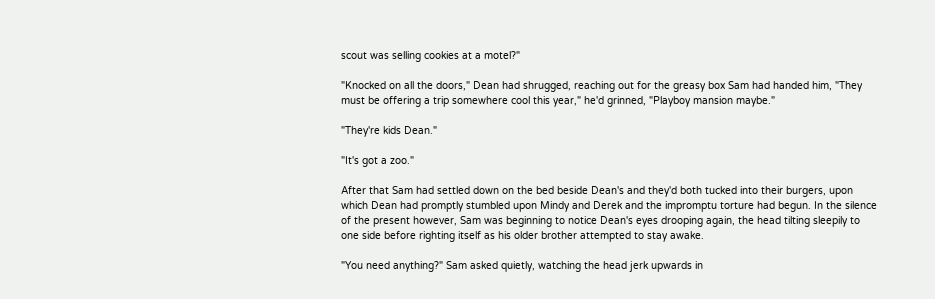scout was selling cookies at a motel?"

"Knocked on all the doors," Dean had shrugged, reaching out for the greasy box Sam had handed him, "They must be offering a trip somewhere cool this year," he'd grinned, "Playboy mansion maybe."

"They're kids Dean."

"It's got a zoo."

After that Sam had settled down on the bed beside Dean's and they'd both tucked into their burgers, upon which Dean had promptly stumbled upon Mindy and Derek and the impromptu torture had begun. In the silence of the present however, Sam was beginning to notice Dean's eyes drooping again, the head tilting sleepily to one side before righting itself as his older brother attempted to stay awake.

"You need anything?" Sam asked quietly, watching the head jerk upwards in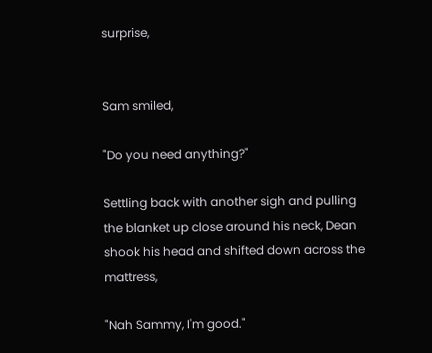surprise,


Sam smiled,

"Do you need anything?"

Settling back with another sigh and pulling the blanket up close around his neck, Dean shook his head and shifted down across the mattress,

"Nah Sammy, I'm good."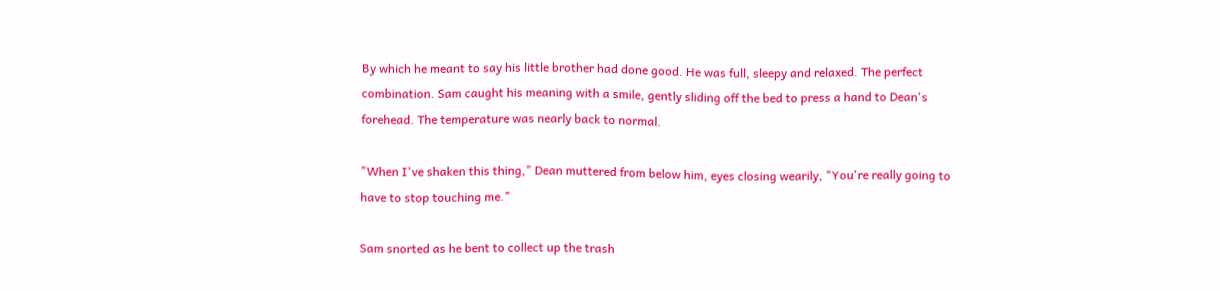By which he meant to say his little brother had done good. He was full, sleepy and relaxed. The perfect combination. Sam caught his meaning with a smile, gently sliding off the bed to press a hand to Dean's forehead. The temperature was nearly back to normal.

"When I've shaken this thing," Dean muttered from below him, eyes closing wearily, "You're really going to have to stop touching me."

Sam snorted as he bent to collect up the trash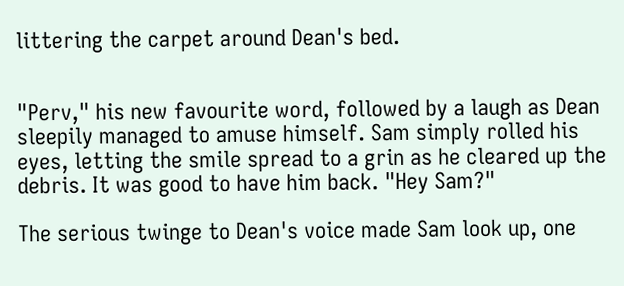littering the carpet around Dean's bed.


"Perv," his new favourite word, followed by a laugh as Dean sleepily managed to amuse himself. Sam simply rolled his eyes, letting the smile spread to a grin as he cleared up the debris. It was good to have him back. "Hey Sam?"

The serious twinge to Dean's voice made Sam look up, one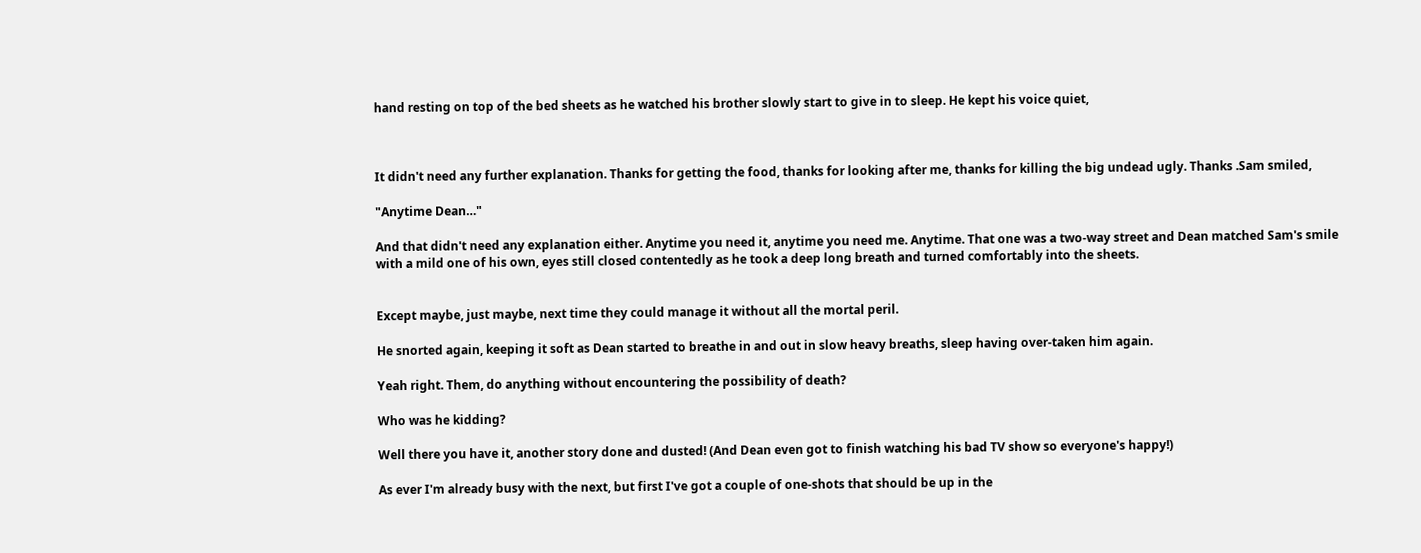hand resting on top of the bed sheets as he watched his brother slowly start to give in to sleep. He kept his voice quiet,



It didn't need any further explanation. Thanks for getting the food, thanks for looking after me, thanks for killing the big undead ugly. Thanks .Sam smiled,

"Anytime Dean…"

And that didn't need any explanation either. Anytime you need it, anytime you need me. Anytime. That one was a two-way street and Dean matched Sam's smile with a mild one of his own, eyes still closed contentedly as he took a deep long breath and turned comfortably into the sheets.


Except maybe, just maybe, next time they could manage it without all the mortal peril.

He snorted again, keeping it soft as Dean started to breathe in and out in slow heavy breaths, sleep having over-taken him again.

Yeah right. Them, do anything without encountering the possibility of death?

Who was he kidding?

Well there you have it, another story done and dusted! (And Dean even got to finish watching his bad TV show so everyone's happy!)

As ever I'm already busy with the next, but first I've got a couple of one-shots that should be up in the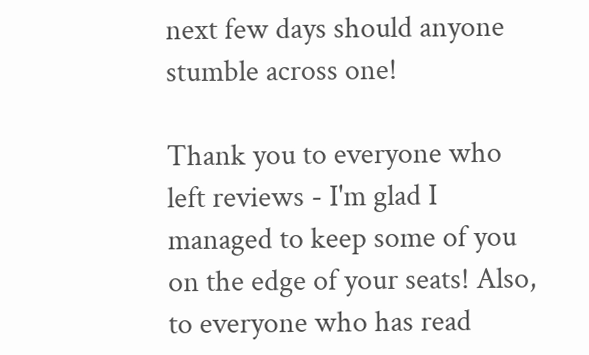next few days should anyone stumble across one!

Thank you to everyone who left reviews - I'm glad I managed to keep some of you on the edge of your seats! Also, to everyone who has read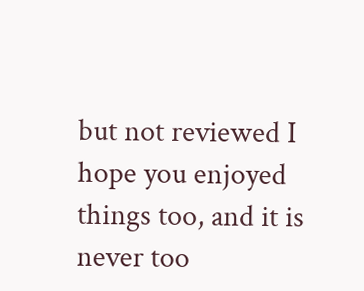but not reviewed I hope you enjoyed things too, and it is never too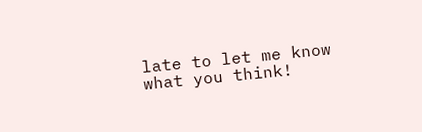late to let me know what you think!